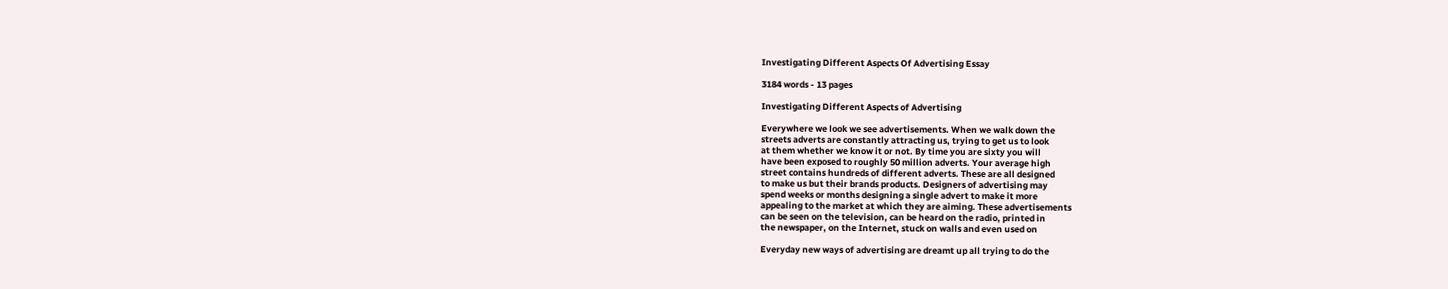Investigating Different Aspects Of Advertising Essay

3184 words - 13 pages

Investigating Different Aspects of Advertising

Everywhere we look we see advertisements. When we walk down the
streets adverts are constantly attracting us, trying to get us to look
at them whether we know it or not. By time you are sixty you will
have been exposed to roughly 50 million adverts. Your average high
street contains hundreds of different adverts. These are all designed
to make us but their brands products. Designers of advertising may
spend weeks or months designing a single advert to make it more
appealing to the market at which they are aiming. These advertisements
can be seen on the television, can be heard on the radio, printed in
the newspaper, on the Internet, stuck on walls and even used on

Everyday new ways of advertising are dreamt up all trying to do the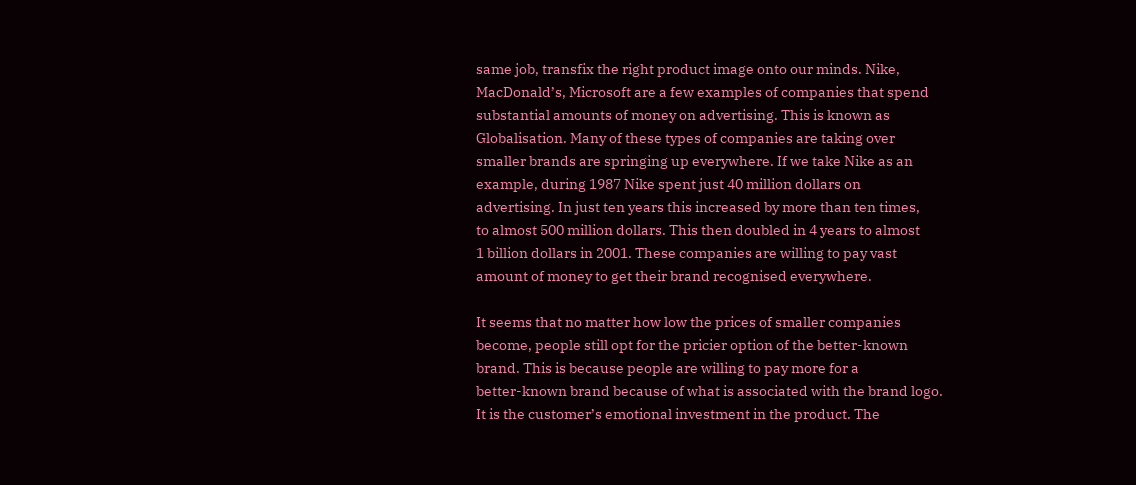same job, transfix the right product image onto our minds. Nike,
MacDonald’s, Microsoft are a few examples of companies that spend
substantial amounts of money on advertising. This is known as
Globalisation. Many of these types of companies are taking over
smaller brands are springing up everywhere. If we take Nike as an
example, during 1987 Nike spent just 40 million dollars on
advertising. In just ten years this increased by more than ten times,
to almost 500 million dollars. This then doubled in 4 years to almost
1 billion dollars in 2001. These companies are willing to pay vast
amount of money to get their brand recognised everywhere.

It seems that no matter how low the prices of smaller companies
become, people still opt for the pricier option of the better-known
brand. This is because people are willing to pay more for a
better-known brand because of what is associated with the brand logo.
It is the customer’s emotional investment in the product. The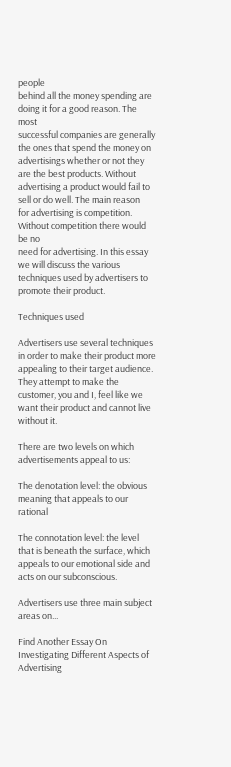people
behind all the money spending are doing it for a good reason. The most
successful companies are generally the ones that spend the money on
advertisings whether or not they are the best products. Without
advertising a product would fail to sell or do well. The main reason
for advertising is competition. Without competition there would be no
need for advertising. In this essay we will discuss the various
techniques used by advertisers to promote their product.

Techniques used

Advertisers use several techniques in order to make their product more
appealing to their target audience. They attempt to make the
customer, you and I, feel like we want their product and cannot live
without it.

There are two levels on which advertisements appeal to us:

The denotation level: the obvious meaning that appeals to our rational

The connotation level: the level that is beneath the surface, which
appeals to our emotional side and acts on our subconscious.

Advertisers use three main subject areas on...

Find Another Essay On Investigating Different Aspects of Advertising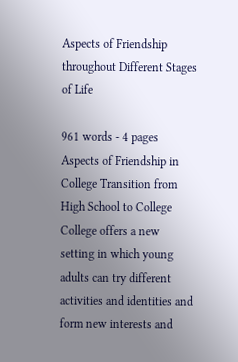Aspects of Friendship throughout Different Stages of Life

961 words - 4 pages Aspects of Friendship in College Transition from High School to College College offers a new setting in which young adults can try different activities and identities and form new interests and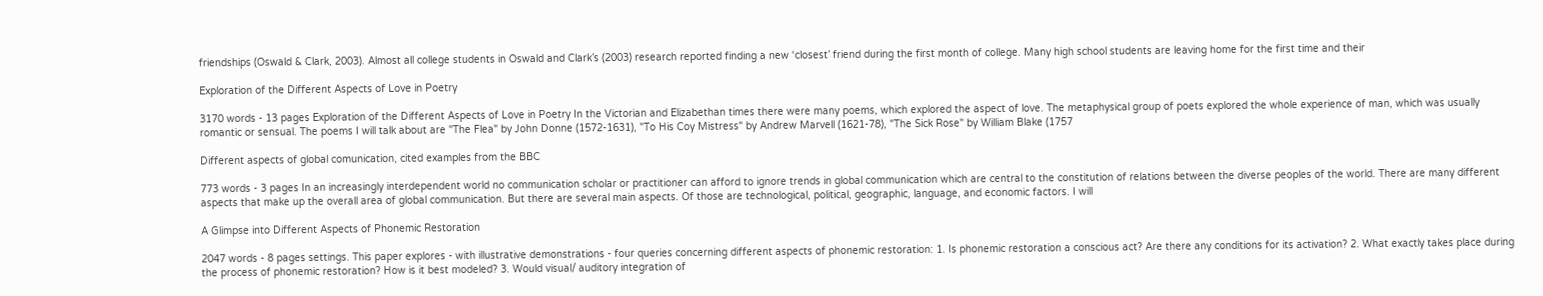friendships (Oswald & Clark, 2003). Almost all college students in Oswald and Clark’s (2003) research reported finding a new ‘closest’ friend during the first month of college. Many high school students are leaving home for the first time and their

Exploration of the Different Aspects of Love in Poetry

3170 words - 13 pages Exploration of the Different Aspects of Love in Poetry In the Victorian and Elizabethan times there were many poems, which explored the aspect of love. The metaphysical group of poets explored the whole experience of man, which was usually romantic or sensual. The poems I will talk about are "The Flea" by John Donne (1572-1631), "To His Coy Mistress" by Andrew Marvell (1621-78), "The Sick Rose" by William Blake (1757

Different aspects of global comunication, cited examples from the BBC

773 words - 3 pages In an increasingly interdependent world no communication scholar or practitioner can afford to ignore trends in global communication which are central to the constitution of relations between the diverse peoples of the world. There are many different aspects that make up the overall area of global communication. But there are several main aspects. Of those are technological, political, geographic, language, and economic factors. I will

A Glimpse into Different Aspects of Phonemic Restoration

2047 words - 8 pages settings. This paper explores - with illustrative demonstrations - four queries concerning different aspects of phonemic restoration: 1. Is phonemic restoration a conscious act? Are there any conditions for its activation? 2. What exactly takes place during the process of phonemic restoration? How is it best modeled? 3. Would visual/ auditory integration of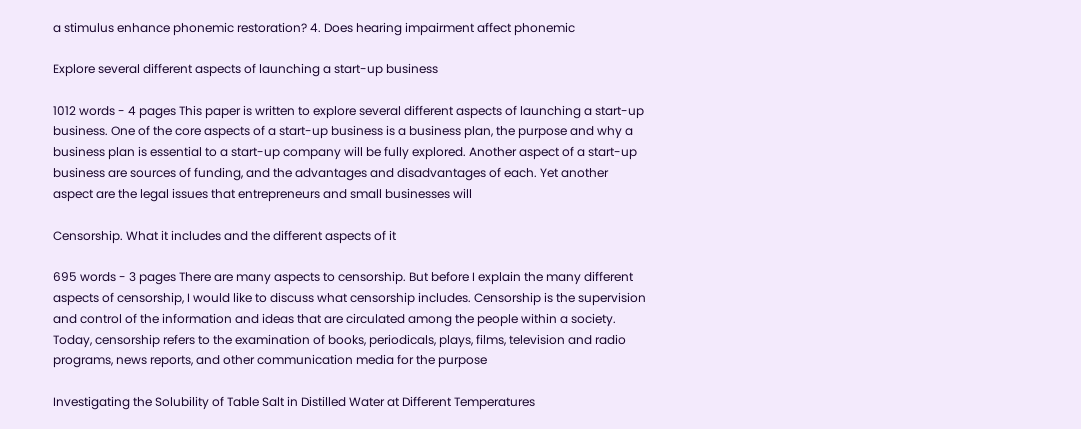a stimulus enhance phonemic restoration? 4. Does hearing impairment affect phonemic

Explore several different aspects of launching a start-up business

1012 words - 4 pages This paper is written to explore several different aspects of launching a start-up business. One of the core aspects of a start-up business is a business plan, the purpose and why a business plan is essential to a start-up company will be fully explored. Another aspect of a start-up business are sources of funding, and the advantages and disadvantages of each. Yet another aspect are the legal issues that entrepreneurs and small businesses will

Censorship. What it includes and the different aspects of it

695 words - 3 pages There are many aspects to censorship. But before I explain the many different aspects of censorship, I would like to discuss what censorship includes. Censorship is the supervision and control of the information and ideas that are circulated among the people within a society. Today, censorship refers to the examination of books, periodicals, plays, films, television and radio programs, news reports, and other communication media for the purpose

Investigating the Solubility of Table Salt in Distilled Water at Different Temperatures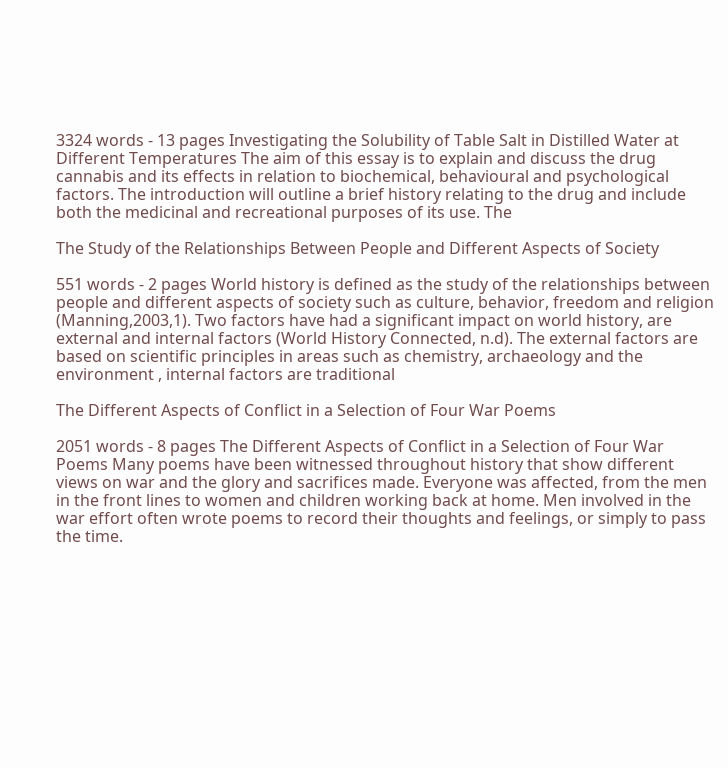3324 words - 13 pages Investigating the Solubility of Table Salt in Distilled Water at Different Temperatures The aim of this essay is to explain and discuss the drug cannabis and its effects in relation to biochemical, behavioural and psychological factors. The introduction will outline a brief history relating to the drug and include both the medicinal and recreational purposes of its use. The

The Study of the Relationships Between People and Different Aspects of Society

551 words - 2 pages World history is defined as the study of the relationships between people and different aspects of society such as culture, behavior, freedom and religion (Manning,2003,1). Two factors have had a significant impact on world history, are external and internal factors (World History Connected, n.d). The external factors are based on scientific principles in areas such as chemistry, archaeology and the environment , internal factors are traditional

The Different Aspects of Conflict in a Selection of Four War Poems

2051 words - 8 pages The Different Aspects of Conflict in a Selection of Four War Poems Many poems have been witnessed throughout history that show different views on war and the glory and sacrifices made. Everyone was affected, from the men in the front lines to women and children working back at home. Men involved in the war effort often wrote poems to record their thoughts and feelings, or simply to pass the time.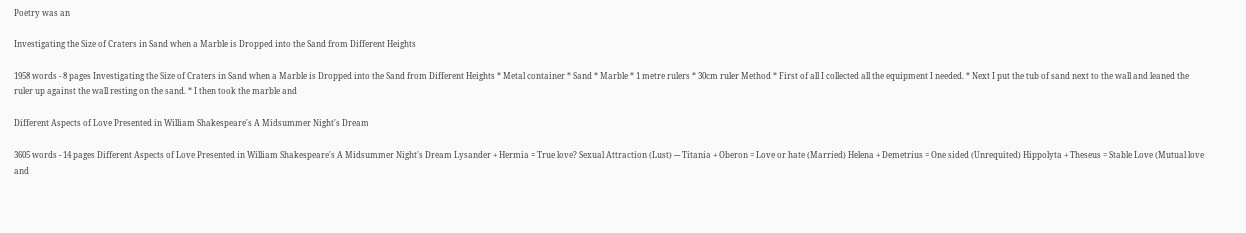Poetry was an

Investigating the Size of Craters in Sand when a Marble is Dropped into the Sand from Different Heights

1958 words - 8 pages Investigating the Size of Craters in Sand when a Marble is Dropped into the Sand from Different Heights * Metal container * Sand * Marble * 1 metre rulers * 30cm ruler Method * First of all I collected all the equipment I needed. * Next I put the tub of sand next to the wall and leaned the ruler up against the wall resting on the sand. * I then took the marble and

Different Aspects of Love Presented in William Shakespeare's A Midsummer Night's Dream

3605 words - 14 pages Different Aspects of Love Presented in William Shakespeare's A Midsummer Night's Dream Lysander + Hermia = True love? Sexual Attraction (Lust) --- Titania + Oberon = Love or hate (Married) Helena + Demetrius = One sided (Unrequited) Hippolyta + Theseus = Stable Love (Mutual love and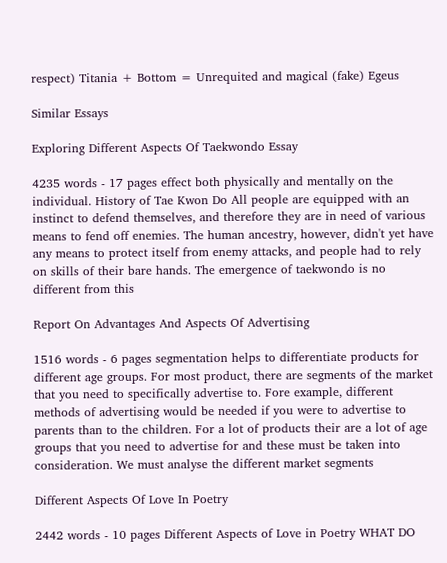respect) Titania + Bottom = Unrequited and magical (fake) Egeus

Similar Essays

Exploring Different Aspects Of Taekwondo Essay

4235 words - 17 pages effect both physically and mentally on the individual. History of Tae Kwon Do All people are equipped with an instinct to defend themselves, and therefore they are in need of various means to fend off enemies. The human ancestry, however, didn't yet have any means to protect itself from enemy attacks, and people had to rely on skills of their bare hands. The emergence of taekwondo is no different from this

Report On Advantages And Aspects Of Advertising

1516 words - 6 pages segmentation helps to differentiate products for different age groups. For most product, there are segments of the market that you need to specifically advertise to. Fore example, different methods of advertising would be needed if you were to advertise to parents than to the children. For a lot of products their are a lot of age groups that you need to advertise for and these must be taken into consideration. We must analyse the different market segments

Different Aspects Of Love In Poetry

2442 words - 10 pages Different Aspects of Love in Poetry WHAT DO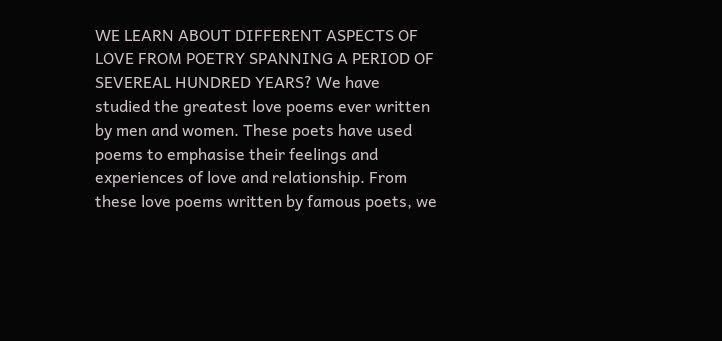WE LEARN ABOUT DIFFERENT ASPECTS OF LOVE FROM POETRY SPANNING A PERIOD OF SEVEREAL HUNDRED YEARS? We have studied the greatest love poems ever written by men and women. These poets have used poems to emphasise their feelings and experiences of love and relationship. From these love poems written by famous poets, we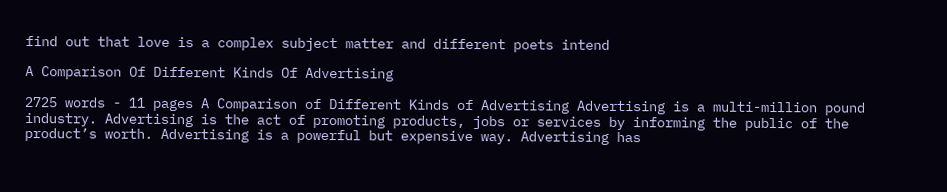find out that love is a complex subject matter and different poets intend

A Comparison Of Different Kinds Of Advertising

2725 words - 11 pages A Comparison of Different Kinds of Advertising Advertising is a multi-million pound industry. Advertising is the act of promoting products, jobs or services by informing the public of the product’s worth. Advertising is a powerful but expensive way. Advertising has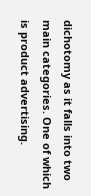dichotomy as it falls into two main categories. One of which is product advertising.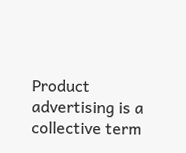Product advertising is a collective term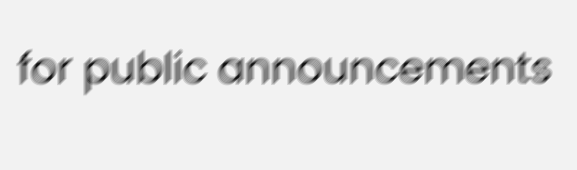for public announcements